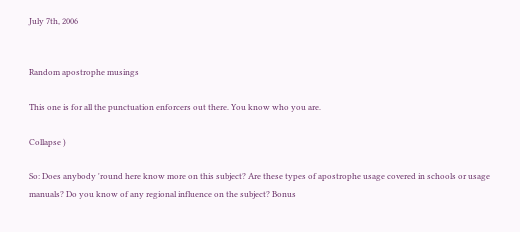July 7th, 2006


Random apostrophe musings

This one is for all the punctuation enforcers out there. You know who you are.

Collapse )

So: Does anybody 'round here know more on this subject? Are these types of apostrophe usage covered in schools or usage manuals? Do you know of any regional influence on the subject? Bonus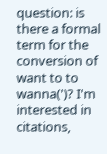question: is there a formal term for the conversion of want to to wanna(')? I'm interested in citations,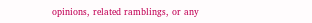opinions, related ramblings, or any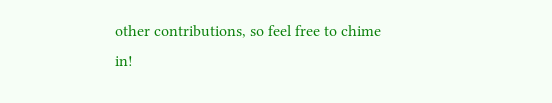other contributions, so feel free to chime in!